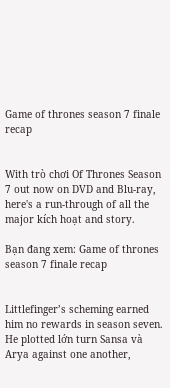Game of thrones season 7 finale recap


With trò chơi Of Thrones Season 7 out now on DVD and Blu-ray, here's a run-through of all the major kích hoạt and story.

Bạn đang xem: Game of thrones season 7 finale recap


Littlefinger’s scheming earned him no rewards in season seven. He plotted lớn turn Sansa và Arya against one another,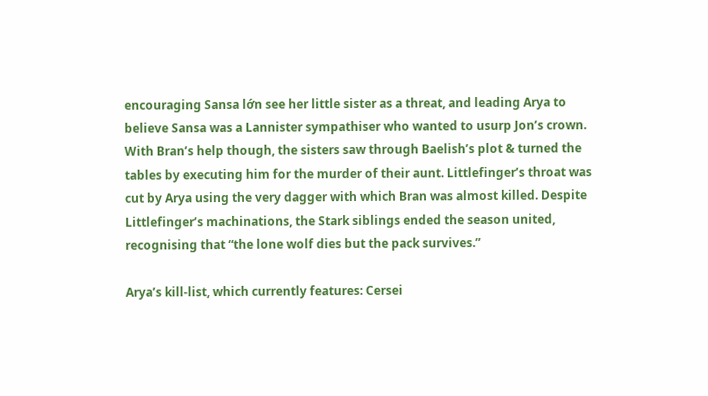encouraging Sansa lớn see her little sister as a threat, and leading Arya to believe Sansa was a Lannister sympathiser who wanted to usurp Jon’s crown. With Bran’s help though, the sisters saw through Baelish’s plot & turned the tables by executing him for the murder of their aunt. Littlefinger’s throat was cut by Arya using the very dagger with which Bran was almost killed. Despite Littlefinger’s machinations, the Stark siblings ended the season united, recognising that “the lone wolf dies but the pack survives.”

Arya’s kill-list, which currently features: Cersei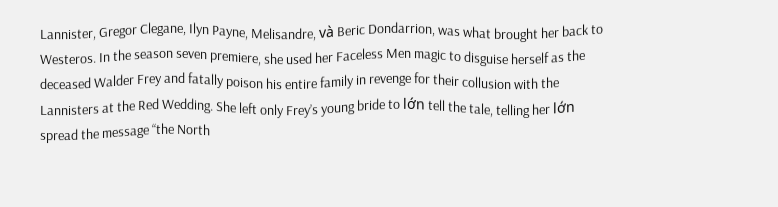Lannister, Gregor Clegane, Ilyn Payne, Melisandre, và Beric Dondarrion, was what brought her back to Westeros. In the season seven premiere, she used her Faceless Men magic to disguise herself as the deceased Walder Frey and fatally poison his entire family in revenge for their collusion with the Lannisters at the Red Wedding. She left only Frey’s young bride to lớn tell the tale, telling her lớn spread the message “the North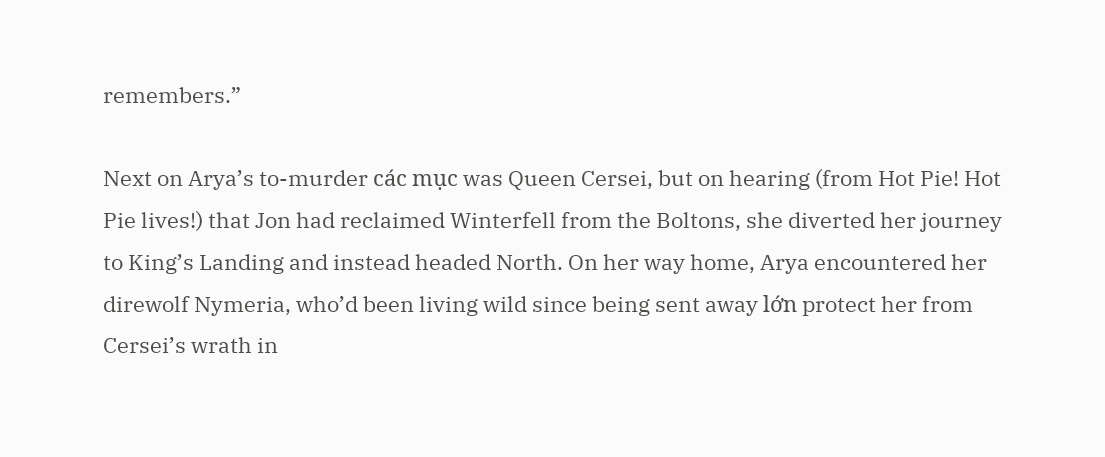remembers.”

Next on Arya’s to-murder các mục was Queen Cersei, but on hearing (from Hot Pie! Hot Pie lives!) that Jon had reclaimed Winterfell from the Boltons, she diverted her journey to King’s Landing and instead headed North. On her way home, Arya encountered her direwolf Nymeria, who’d been living wild since being sent away lớn protect her from Cersei’s wrath in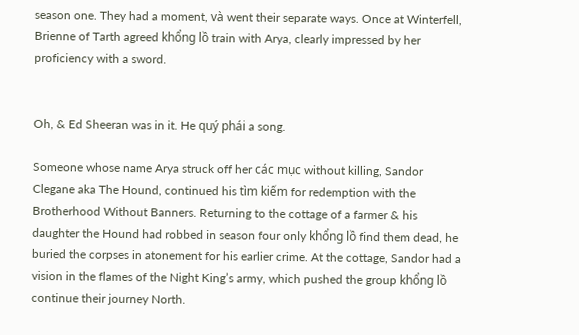season one. They had a moment, và went their separate ways. Once at Winterfell, Brienne of Tarth agreed khổng lồ train with Arya, clearly impressed by her proficiency with a sword.


Oh, & Ed Sheeran was in it. He quý phái a song.

Someone whose name Arya struck off her các mục without killing, Sandor Clegane aka The Hound, continued his tìm kiếm for redemption with the Brotherhood Without Banners. Returning to the cottage of a farmer & his daughter the Hound had robbed in season four only khổng lồ find them dead, he buried the corpses in atonement for his earlier crime. At the cottage, Sandor had a vision in the flames of the Night King’s army, which pushed the group khổng lồ continue their journey North.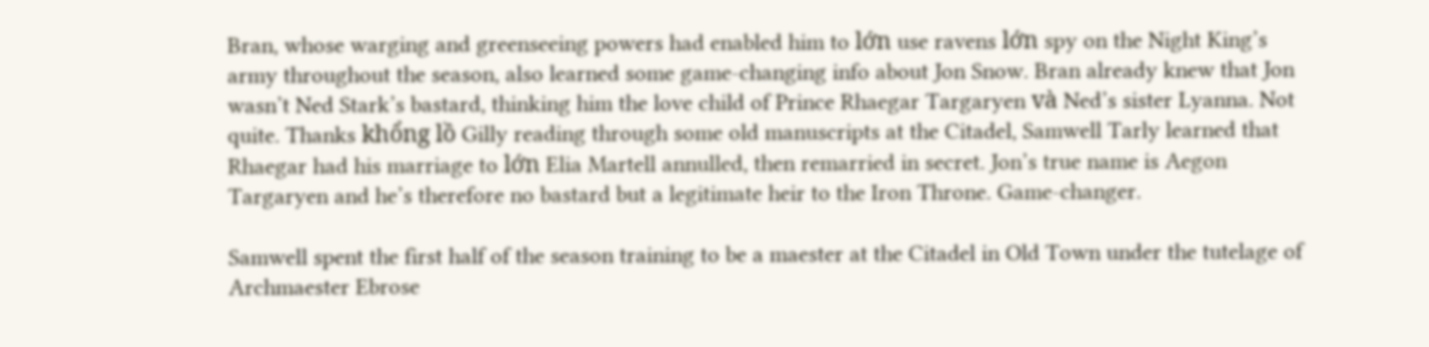Bran, whose warging and greenseeing powers had enabled him to lớn use ravens lớn spy on the Night King’s army throughout the season, also learned some game-changing info about Jon Snow. Bran already knew that Jon wasn’t Ned Stark’s bastard, thinking him the love child of Prince Rhaegar Targaryen và Ned’s sister Lyanna. Not quite. Thanks khổng lồ Gilly reading through some old manuscripts at the Citadel, Samwell Tarly learned that Rhaegar had his marriage to lớn Elia Martell annulled, then remarried in secret. Jon’s true name is Aegon Targaryen and he’s therefore no bastard but a legitimate heir to the Iron Throne. Game-changer.

Samwell spent the first half of the season training to be a maester at the Citadel in Old Town under the tutelage of Archmaester Ebrose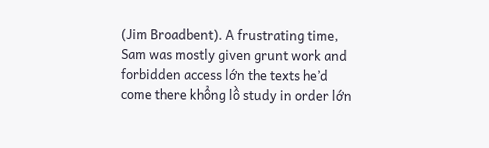(Jim Broadbent). A frustrating time, Sam was mostly given grunt work and forbidden access lớn the texts he’d come there khổng lồ study in order lớn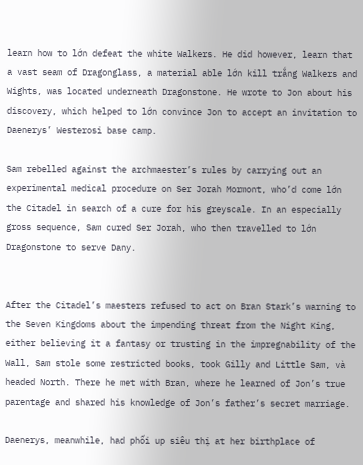learn how to lớn defeat the white Walkers. He did however, learn that a vast seam of Dragonglass, a material able lớn kill trắng Walkers and Wights, was located underneath Dragonstone. He wrote to Jon about his discovery, which helped to lớn convince Jon to accept an invitation to Daenerys’ Westerosi base camp.

Sam rebelled against the archmaester’s rules by carrying out an experimental medical procedure on Ser Jorah Mormont, who’d come lớn the Citadel in search of a cure for his greyscale. In an especially gross sequence, Sam cured Ser Jorah, who then travelled to lớn Dragonstone to serve Dany.


After the Citadel’s maesters refused to act on Bran Stark’s warning to the Seven Kingdoms about the impending threat from the Night King, either believing it a fantasy or trusting in the impregnability of the Wall, Sam stole some restricted books, took Gilly and Little Sam, và headed North. There he met with Bran, where he learned of Jon’s true parentage and shared his knowledge of Jon’s father’s secret marriage.

Daenerys, meanwhile, had phối up siêu thị at her birthplace of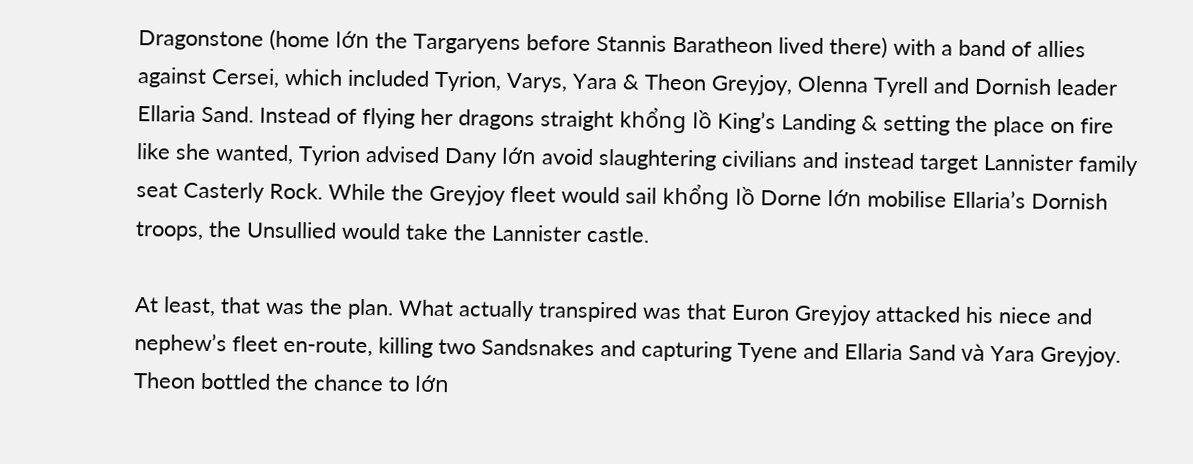Dragonstone (home lớn the Targaryens before Stannis Baratheon lived there) with a band of allies against Cersei, which included Tyrion, Varys, Yara & Theon Greyjoy, Olenna Tyrell and Dornish leader Ellaria Sand. Instead of flying her dragons straight khổng lồ King’s Landing & setting the place on fire like she wanted, Tyrion advised Dany lớn avoid slaughtering civilians and instead target Lannister family seat Casterly Rock. While the Greyjoy fleet would sail khổng lồ Dorne lớn mobilise Ellaria’s Dornish troops, the Unsullied would take the Lannister castle.

At least, that was the plan. What actually transpired was that Euron Greyjoy attacked his niece and nephew’s fleet en-route, killing two Sandsnakes and capturing Tyene and Ellaria Sand và Yara Greyjoy. Theon bottled the chance to lớn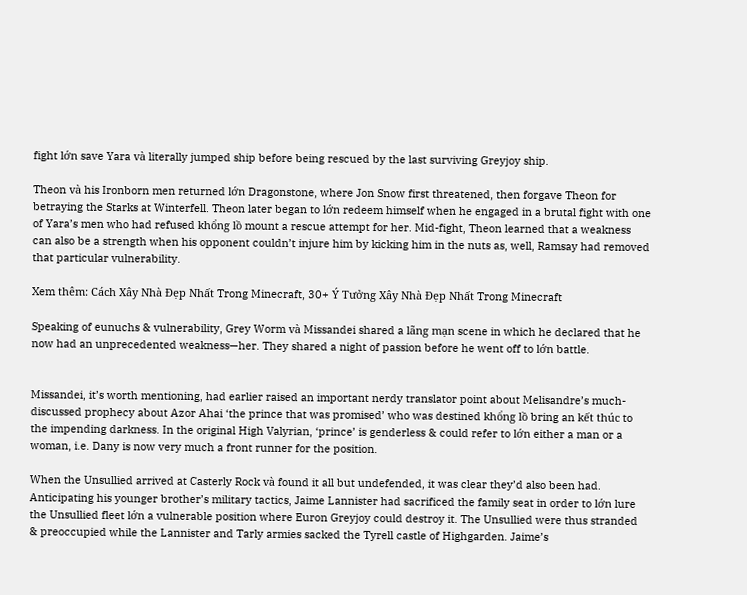fight lớn save Yara và literally jumped ship before being rescued by the last surviving Greyjoy ship.

Theon và his Ironborn men returned lớn Dragonstone, where Jon Snow first threatened, then forgave Theon for betraying the Starks at Winterfell. Theon later began to lớn redeem himself when he engaged in a brutal fight with one of Yara’s men who had refused khổng lồ mount a rescue attempt for her. Mid-fight, Theon learned that a weakness can also be a strength when his opponent couldn’t injure him by kicking him in the nuts as, well, Ramsay had removed that particular vulnerability.

Xem thêm: Cách Xây Nhà Đẹp Nhất Trong Minecraft, 30+ Ý Tưởng Xây Nhà Đẹp Nhất Trong Minecraft

Speaking of eunuchs & vulnerability, Grey Worm và Missandei shared a lãng mạn scene in which he declared that he now had an unprecedented weakness—her. They shared a night of passion before he went off to lớn battle.


Missandei, it’s worth mentioning, had earlier raised an important nerdy translator point about Melisandre’s much-discussed prophecy about Azor Ahai ‘the prince that was promised’ who was destined khổng lồ bring an kết thúc to the impending darkness. In the original High Valyrian, ‘prince’ is genderless & could refer to lớn either a man or a woman, i.e. Dany is now very much a front runner for the position.

When the Unsullied arrived at Casterly Rock và found it all but undefended, it was clear they’d also been had. Anticipating his younger brother’s military tactics, Jaime Lannister had sacrificed the family seat in order to lớn lure the Unsullied fleet lớn a vulnerable position where Euron Greyjoy could destroy it. The Unsullied were thus stranded & preoccupied while the Lannister and Tarly armies sacked the Tyrell castle of Highgarden. Jaime’s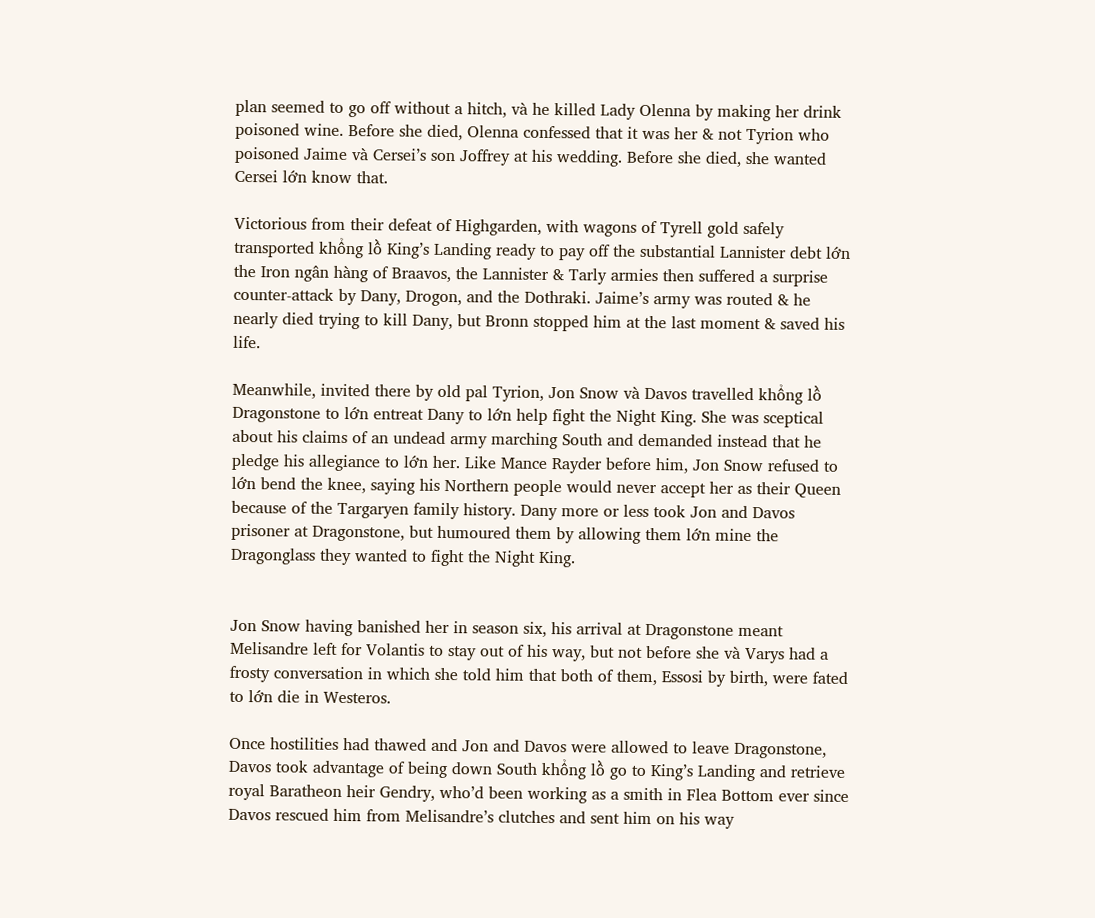plan seemed to go off without a hitch, và he killed Lady Olenna by making her drink poisoned wine. Before she died, Olenna confessed that it was her & not Tyrion who poisoned Jaime và Cersei’s son Joffrey at his wedding. Before she died, she wanted Cersei lớn know that.

Victorious from their defeat of Highgarden, with wagons of Tyrell gold safely transported khổng lồ King’s Landing ready to pay off the substantial Lannister debt lớn the Iron ngân hàng of Braavos, the Lannister & Tarly armies then suffered a surprise counter-attack by Dany, Drogon, and the Dothraki. Jaime’s army was routed & he nearly died trying to kill Dany, but Bronn stopped him at the last moment & saved his life.

Meanwhile, invited there by old pal Tyrion, Jon Snow và Davos travelled khổng lồ Dragonstone to lớn entreat Dany to lớn help fight the Night King. She was sceptical about his claims of an undead army marching South and demanded instead that he pledge his allegiance to lớn her. Like Mance Rayder before him, Jon Snow refused to lớn bend the knee, saying his Northern people would never accept her as their Queen because of the Targaryen family history. Dany more or less took Jon and Davos prisoner at Dragonstone, but humoured them by allowing them lớn mine the Dragonglass they wanted to fight the Night King.


Jon Snow having banished her in season six, his arrival at Dragonstone meant Melisandre left for Volantis to stay out of his way, but not before she và Varys had a frosty conversation in which she told him that both of them, Essosi by birth, were fated to lớn die in Westeros.

Once hostilities had thawed and Jon and Davos were allowed to leave Dragonstone, Davos took advantage of being down South khổng lồ go to King’s Landing and retrieve royal Baratheon heir Gendry, who’d been working as a smith in Flea Bottom ever since Davos rescued him from Melisandre’s clutches and sent him on his way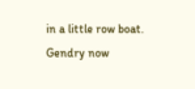in a little row boat. Gendry now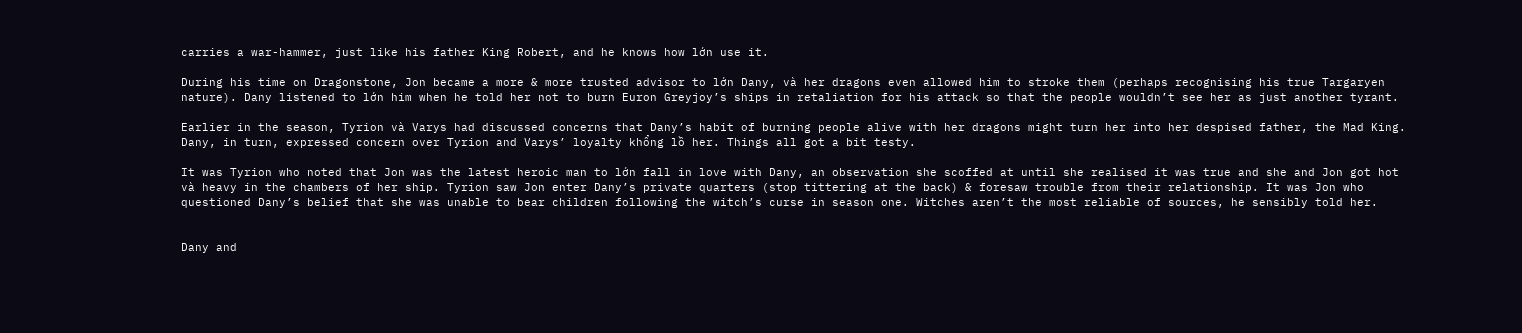carries a war-hammer, just like his father King Robert, and he knows how lớn use it.

During his time on Dragonstone, Jon became a more & more trusted advisor to lớn Dany, và her dragons even allowed him to stroke them (perhaps recognising his true Targaryen nature). Dany listened to lớn him when he told her not to burn Euron Greyjoy’s ships in retaliation for his attack so that the people wouldn’t see her as just another tyrant.

Earlier in the season, Tyrion và Varys had discussed concerns that Dany’s habit of burning people alive with her dragons might turn her into her despised father, the Mad King. Dany, in turn, expressed concern over Tyrion and Varys’ loyalty khổng lồ her. Things all got a bit testy.

It was Tyrion who noted that Jon was the latest heroic man to lớn fall in love with Dany, an observation she scoffed at until she realised it was true and she and Jon got hot và heavy in the chambers of her ship. Tyrion saw Jon enter Dany’s private quarters (stop tittering at the back) & foresaw trouble from their relationship. It was Jon who questioned Dany’s belief that she was unable to bear children following the witch’s curse in season one. Witches aren’t the most reliable of sources, he sensibly told her.


Dany and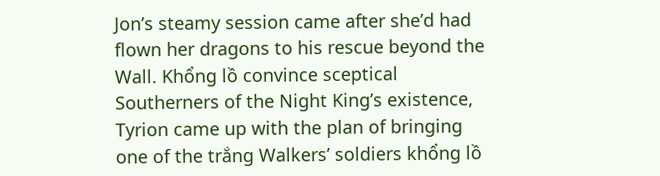Jon’s steamy session came after she’d had flown her dragons to his rescue beyond the Wall. Khổng lồ convince sceptical Southerners of the Night King’s existence, Tyrion came up with the plan of bringing one of the trắng Walkers’ soldiers khổng lồ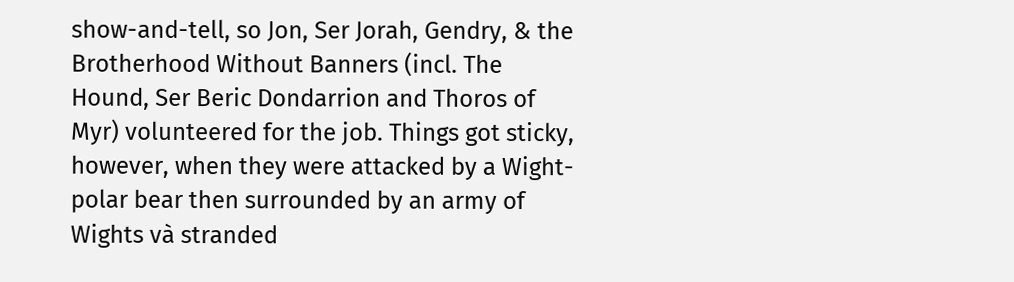show-and-tell, so Jon, Ser Jorah, Gendry, & the Brotherhood Without Banners (incl. The Hound, Ser Beric Dondarrion and Thoros of Myr) volunteered for the job. Things got sticky, however, when they were attacked by a Wight-polar bear then surrounded by an army of Wights và stranded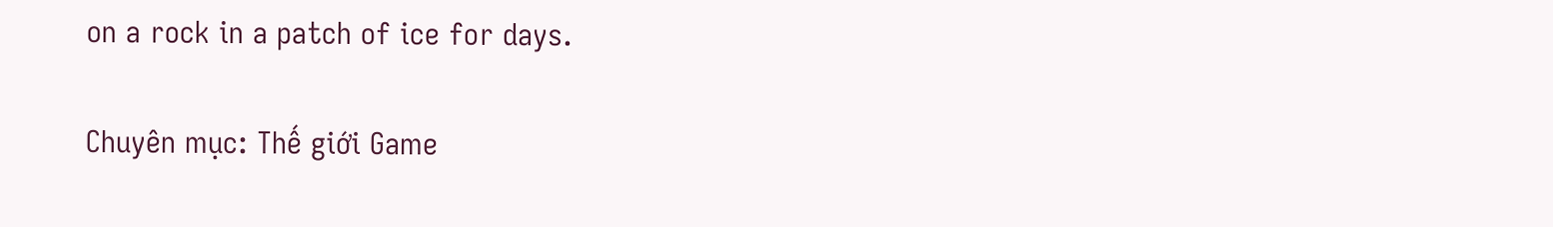on a rock in a patch of ice for days.

Chuyên mục: Thế giới Game